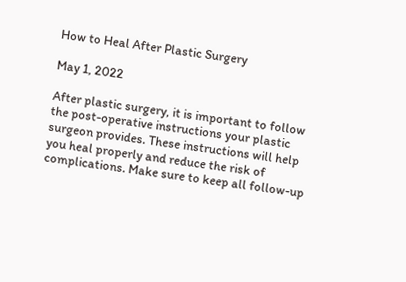How to Heal After Plastic Surgery

May 1, 2022

After plastic surgery, it is important to follow the post-operative instructions your plastic surgeon provides. These instructions will help you heal properly and reduce the risk of complications. Make sure to keep all follow-up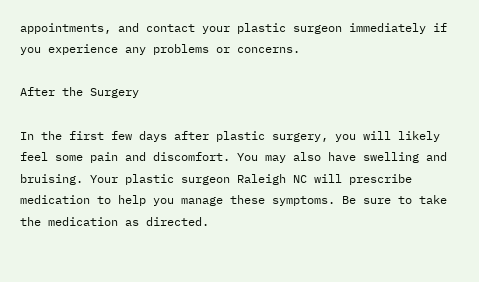appointments, and contact your plastic surgeon immediately if you experience any problems or concerns.

After the Surgery

In the first few days after plastic surgery, you will likely feel some pain and discomfort. You may also have swelling and bruising. Your plastic surgeon Raleigh NC will prescribe medication to help you manage these symptoms. Be sure to take the medication as directed.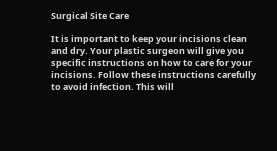Surgical Site Care

It is important to keep your incisions clean and dry. Your plastic surgeon will give you specific instructions on how to care for your incisions. Follow these instructions carefully to avoid infection. This will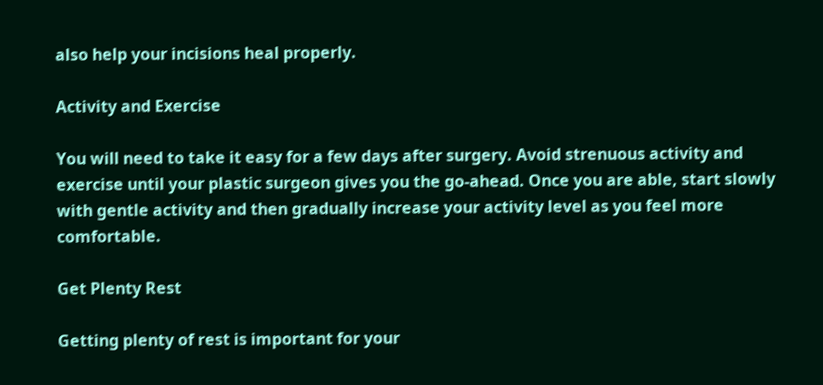also help your incisions heal properly.

Activity and Exercise

You will need to take it easy for a few days after surgery. Avoid strenuous activity and exercise until your plastic surgeon gives you the go-ahead. Once you are able, start slowly with gentle activity and then gradually increase your activity level as you feel more comfortable.

Get Plenty Rest

Getting plenty of rest is important for your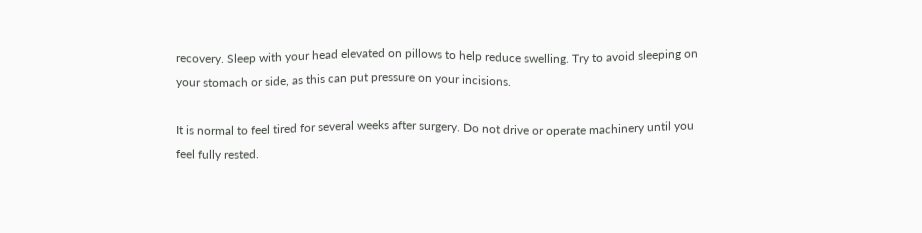recovery. Sleep with your head elevated on pillows to help reduce swelling. Try to avoid sleeping on your stomach or side, as this can put pressure on your incisions.

It is normal to feel tired for several weeks after surgery. Do not drive or operate machinery until you feel fully rested.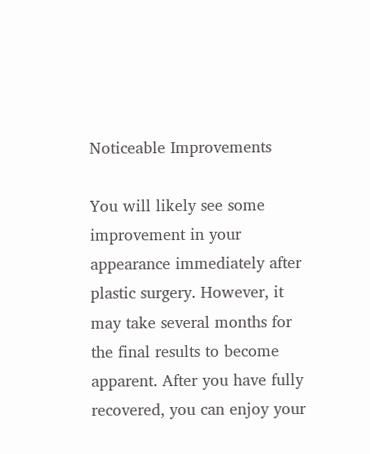Noticeable Improvements

You will likely see some improvement in your appearance immediately after plastic surgery. However, it may take several months for the final results to become apparent. After you have fully recovered, you can enjoy your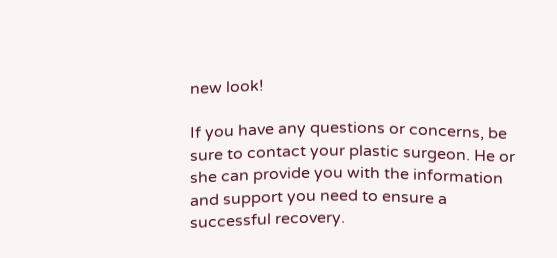new look!

If you have any questions or concerns, be sure to contact your plastic surgeon. He or she can provide you with the information and support you need to ensure a successful recovery.